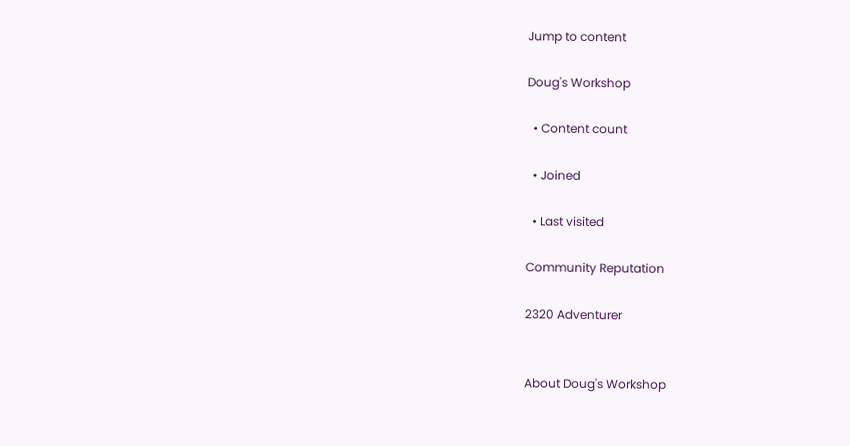Jump to content

Doug's Workshop

  • Content count

  • Joined

  • Last visited

Community Reputation

2320 Adventurer


About Doug's Workshop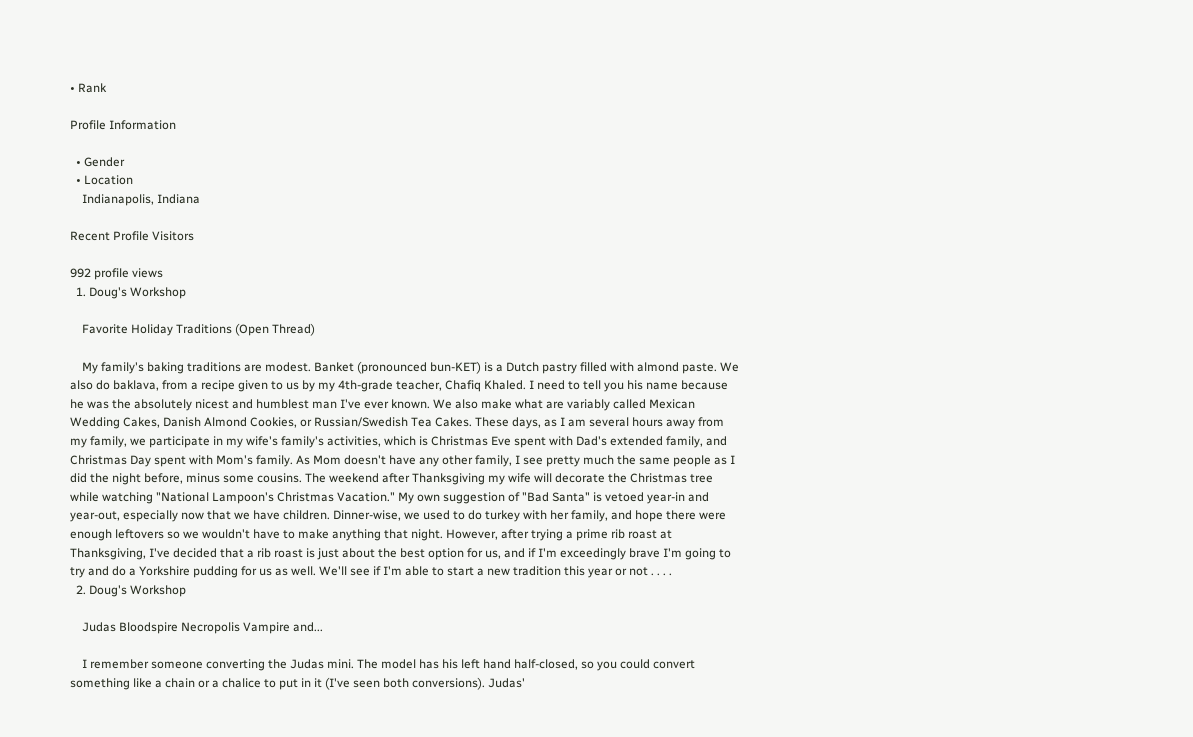• Rank

Profile Information

  • Gender
  • Location
    Indianapolis, Indiana

Recent Profile Visitors

992 profile views
  1. Doug's Workshop

    Favorite Holiday Traditions (Open Thread)

    My family's baking traditions are modest. Banket (pronounced bun-KET) is a Dutch pastry filled with almond paste. We also do baklava, from a recipe given to us by my 4th-grade teacher, Chafiq Khaled. I need to tell you his name because he was the absolutely nicest and humblest man I've ever known. We also make what are variably called Mexican Wedding Cakes, Danish Almond Cookies, or Russian/Swedish Tea Cakes. These days, as I am several hours away from my family, we participate in my wife's family's activities, which is Christmas Eve spent with Dad's extended family, and Christmas Day spent with Mom's family. As Mom doesn't have any other family, I see pretty much the same people as I did the night before, minus some cousins. The weekend after Thanksgiving my wife will decorate the Christmas tree while watching "National Lampoon's Christmas Vacation." My own suggestion of "Bad Santa" is vetoed year-in and year-out, especially now that we have children. Dinner-wise, we used to do turkey with her family, and hope there were enough leftovers so we wouldn't have to make anything that night. However, after trying a prime rib roast at Thanksgiving, I've decided that a rib roast is just about the best option for us, and if I'm exceedingly brave I'm going to try and do a Yorkshire pudding for us as well. We'll see if I'm able to start a new tradition this year or not . . . .
  2. Doug's Workshop

    Judas Bloodspire Necropolis Vampire and...

    I remember someone converting the Judas mini. The model has his left hand half-closed, so you could convert something like a chain or a chalice to put in it (I've seen both conversions). Judas'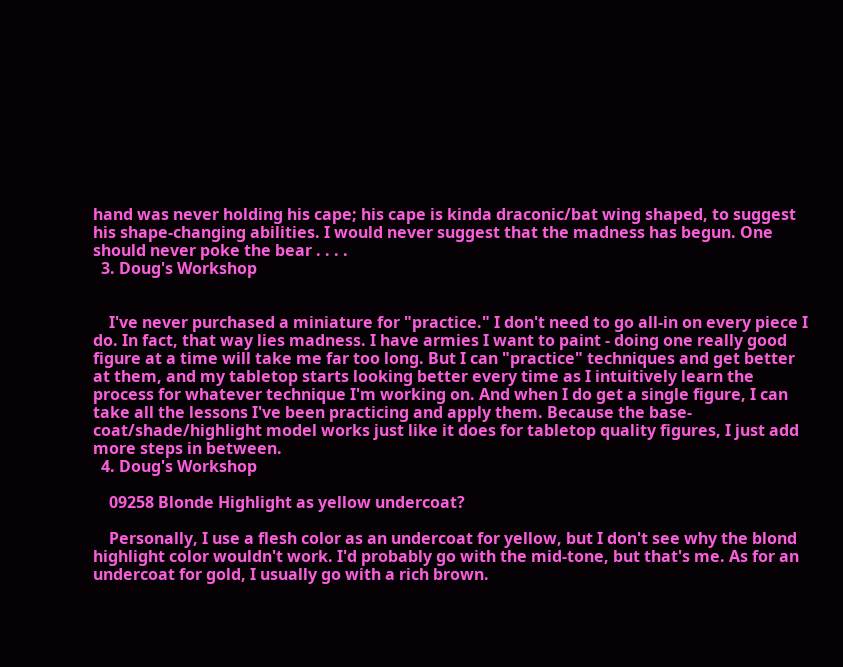hand was never holding his cape; his cape is kinda draconic/bat wing shaped, to suggest his shape-changing abilities. I would never suggest that the madness has begun. One should never poke the bear . . . .
  3. Doug's Workshop


    I've never purchased a miniature for "practice." I don't need to go all-in on every piece I do. In fact, that way lies madness. I have armies I want to paint - doing one really good figure at a time will take me far too long. But I can "practice" techniques and get better at them, and my tabletop starts looking better every time as I intuitively learn the process for whatever technique I'm working on. And when I do get a single figure, I can take all the lessons I've been practicing and apply them. Because the base-coat/shade/highlight model works just like it does for tabletop quality figures, I just add more steps in between.
  4. Doug's Workshop

    09258 Blonde Highlight as yellow undercoat?

    Personally, I use a flesh color as an undercoat for yellow, but I don't see why the blond highlight color wouldn't work. I'd probably go with the mid-tone, but that's me. As for an undercoat for gold, I usually go with a rich brown.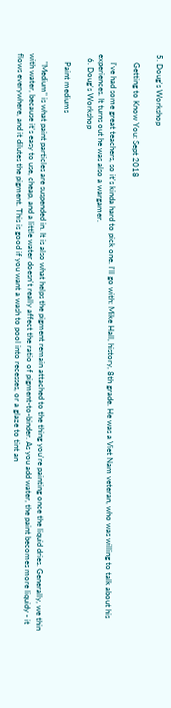5. Doug's Workshop

    Getting to Know You: Sept 2018

    I've had some great teachers, so it's kinda hard to pick one. I'll go with: Mike Hall, history, 8th grade. He was a Viet Nam veteran, who was willing to talk about his experiences. It turns out he was also a wargamer.
  6. Doug's Workshop

    Paint mediums

    "Medium" is what paint particles are suspended in. It is also what helps the pigment remain attached to the thing you're painting once the liquid dries. Generally, we thin with water, because it's easy to use, cheap, and a little water doesn't really affect the ratio of pigment-to-binder. As you add water, the paint becomes more liquidy - it flows everywhere, and it dilutes the pigment. This is good if you want a wash to pool into recesses, or a glaze to tint an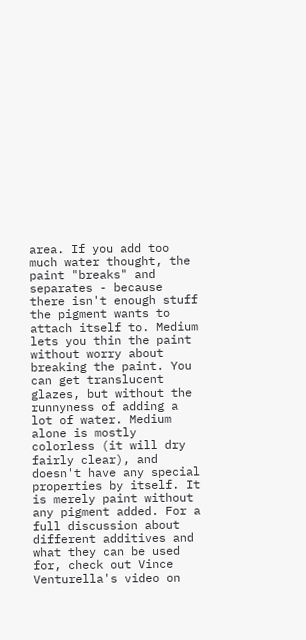area. If you add too much water thought, the paint "breaks" and separates - because there isn't enough stuff the pigment wants to attach itself to. Medium lets you thin the paint without worry about breaking the paint. You can get translucent glazes, but without the runnyness of adding a lot of water. Medium alone is mostly colorless (it will dry fairly clear), and doesn't have any special properties by itself. It is merely paint without any pigment added. For a full discussion about different additives and what they can be used for, check out Vince Venturella's video on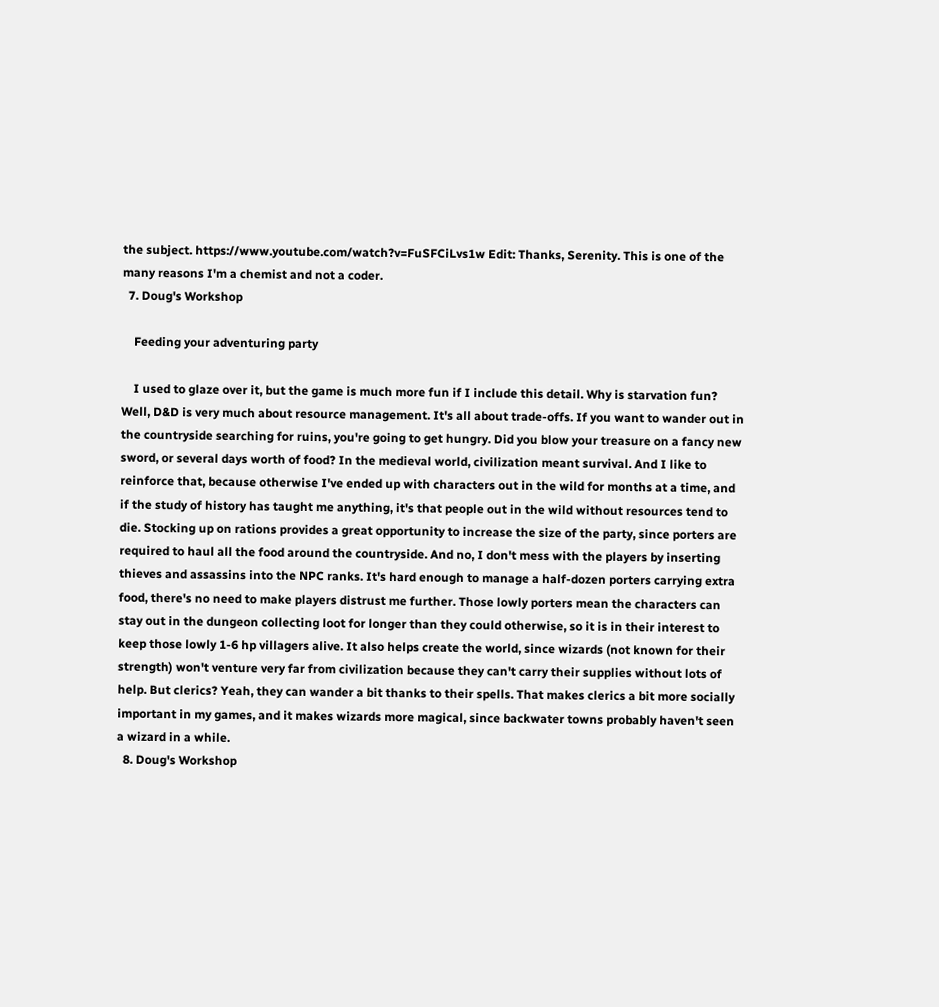the subject. https://www.youtube.com/watch?v=FuSFCiLvs1w Edit: Thanks, Serenity. This is one of the many reasons I'm a chemist and not a coder.
  7. Doug's Workshop

    Feeding your adventuring party

    I used to glaze over it, but the game is much more fun if I include this detail. Why is starvation fun? Well, D&D is very much about resource management. It's all about trade-offs. If you want to wander out in the countryside searching for ruins, you're going to get hungry. Did you blow your treasure on a fancy new sword, or several days worth of food? In the medieval world, civilization meant survival. And I like to reinforce that, because otherwise I've ended up with characters out in the wild for months at a time, and if the study of history has taught me anything, it's that people out in the wild without resources tend to die. Stocking up on rations provides a great opportunity to increase the size of the party, since porters are required to haul all the food around the countryside. And no, I don't mess with the players by inserting thieves and assassins into the NPC ranks. It's hard enough to manage a half-dozen porters carrying extra food, there's no need to make players distrust me further. Those lowly porters mean the characters can stay out in the dungeon collecting loot for longer than they could otherwise, so it is in their interest to keep those lowly 1-6 hp villagers alive. It also helps create the world, since wizards (not known for their strength) won't venture very far from civilization because they can't carry their supplies without lots of help. But clerics? Yeah, they can wander a bit thanks to their spells. That makes clerics a bit more socially important in my games, and it makes wizards more magical, since backwater towns probably haven't seen a wizard in a while.
  8. Doug's Workshop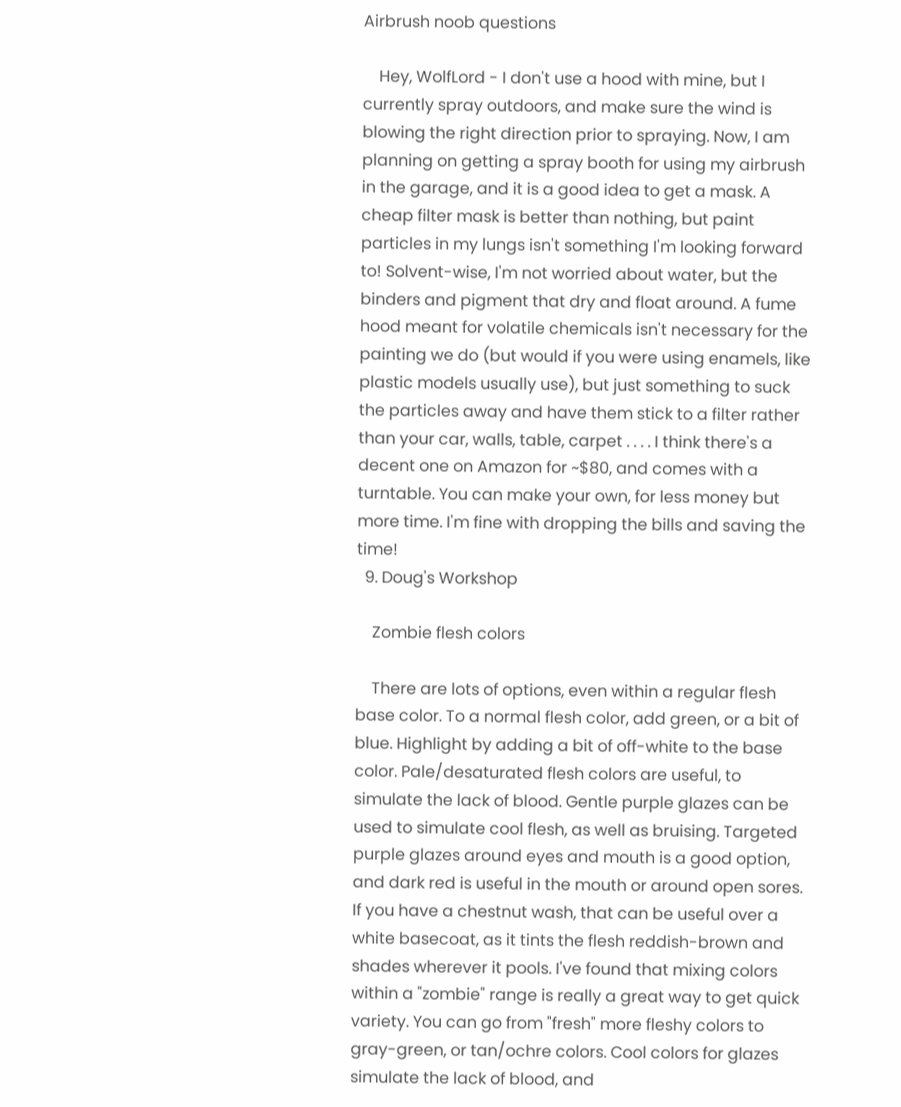Airbrush noob questions

    Hey, WolfLord - I don't use a hood with mine, but I currently spray outdoors, and make sure the wind is blowing the right direction prior to spraying. Now, I am planning on getting a spray booth for using my airbrush in the garage, and it is a good idea to get a mask. A cheap filter mask is better than nothing, but paint particles in my lungs isn't something I'm looking forward to! Solvent-wise, I'm not worried about water, but the binders and pigment that dry and float around. A fume hood meant for volatile chemicals isn't necessary for the painting we do (but would if you were using enamels, like plastic models usually use), but just something to suck the particles away and have them stick to a filter rather than your car, walls, table, carpet . . . . I think there's a decent one on Amazon for ~$80, and comes with a turntable. You can make your own, for less money but more time. I'm fine with dropping the bills and saving the time!
  9. Doug's Workshop

    Zombie flesh colors

    There are lots of options, even within a regular flesh base color. To a normal flesh color, add green, or a bit of blue. Highlight by adding a bit of off-white to the base color. Pale/desaturated flesh colors are useful, to simulate the lack of blood. Gentle purple glazes can be used to simulate cool flesh, as well as bruising. Targeted purple glazes around eyes and mouth is a good option, and dark red is useful in the mouth or around open sores. If you have a chestnut wash, that can be useful over a white basecoat, as it tints the flesh reddish-brown and shades wherever it pools. I've found that mixing colors within a "zombie" range is really a great way to get quick variety. You can go from "fresh" more fleshy colors to gray-green, or tan/ochre colors. Cool colors for glazes simulate the lack of blood, and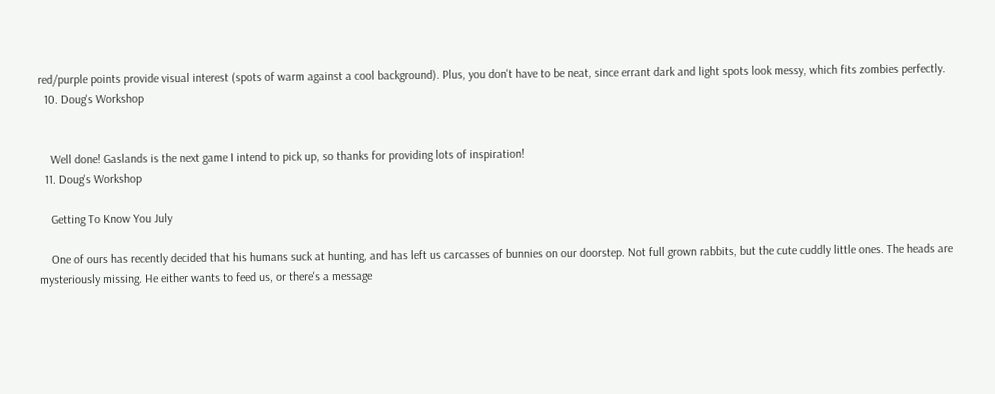red/purple points provide visual interest (spots of warm against a cool background). Plus, you don't have to be neat, since errant dark and light spots look messy, which fits zombies perfectly.
  10. Doug's Workshop


    Well done! Gaslands is the next game I intend to pick up, so thanks for providing lots of inspiration!
  11. Doug's Workshop

    Getting To Know You July

    One of ours has recently decided that his humans suck at hunting, and has left us carcasses of bunnies on our doorstep. Not full grown rabbits, but the cute cuddly little ones. The heads are mysteriously missing. He either wants to feed us, or there's a message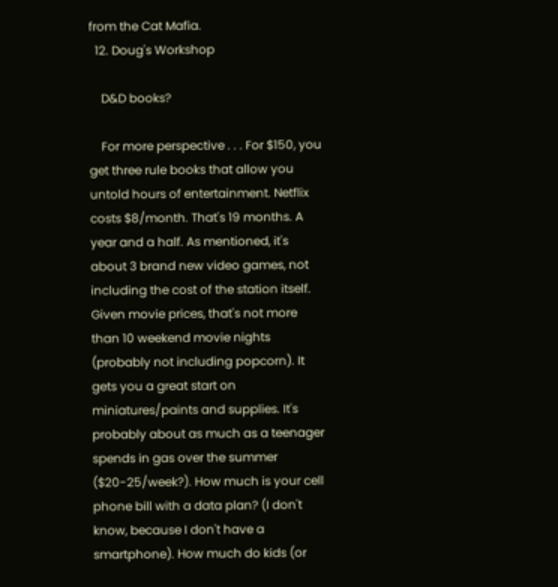from the Cat Mafia.
  12. Doug's Workshop

    D&D books?

    For more perspective . . . For $150, you get three rule books that allow you untold hours of entertainment. Netflix costs $8/month. That's 19 months. A year and a half. As mentioned, it's about 3 brand new video games, not including the cost of the station itself. Given movie prices, that's not more than 10 weekend movie nights (probably not including popcorn). It gets you a great start on miniatures/paints and supplies. It's probably about as much as a teenager spends in gas over the summer ($20-25/week?). How much is your cell phone bill with a data plan? (I don't know, because I don't have a smartphone). How much do kids (or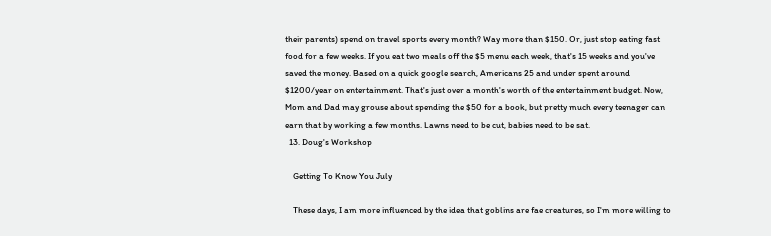their parents) spend on travel sports every month? Way more than $150. Or, just stop eating fast food for a few weeks. If you eat two meals off the $5 menu each week, that's 15 weeks and you've saved the money. Based on a quick google search, Americans 25 and under spent around $1200/year on entertainment. That's just over a month's worth of the entertainment budget. Now, Mom and Dad may grouse about spending the $50 for a book, but pretty much every teenager can earn that by working a few months. Lawns need to be cut, babies need to be sat.
  13. Doug's Workshop

    Getting To Know You July

    These days, I am more influenced by the idea that goblins are fae creatures, so I'm more willing to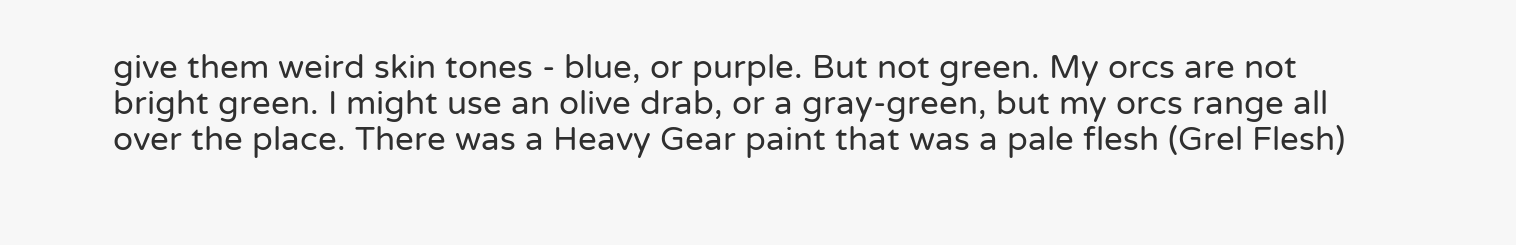give them weird skin tones - blue, or purple. But not green. My orcs are not bright green. I might use an olive drab, or a gray-green, but my orcs range all over the place. There was a Heavy Gear paint that was a pale flesh (Grel Flesh)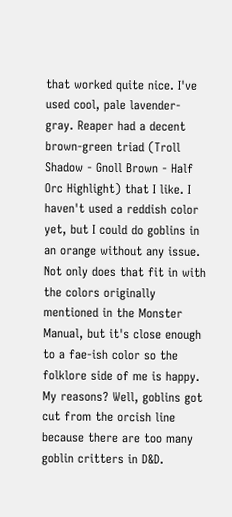that worked quite nice. I've used cool, pale lavender-gray. Reaper had a decent brown-green triad (Troll Shadow - Gnoll Brown - Half Orc Highlight) that I like. I haven't used a reddish color yet, but I could do goblins in an orange without any issue. Not only does that fit in with the colors originally mentioned in the Monster Manual, but it's close enough to a fae-ish color so the folklore side of me is happy. My reasons? Well, goblins got cut from the orcish line because there are too many goblin critters in D&D.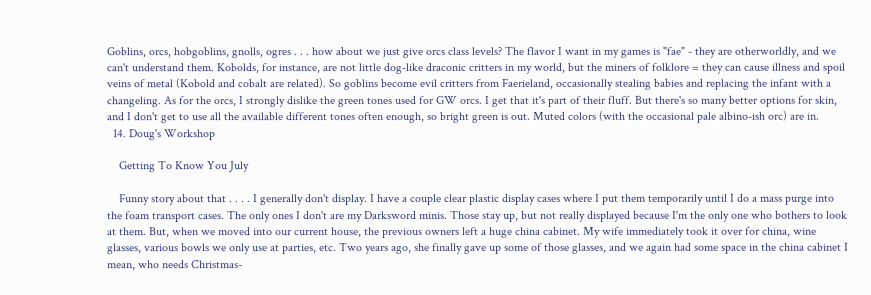Goblins, orcs, hobgoblins, gnolls, ogres . . . how about we just give orcs class levels? The flavor I want in my games is "fae" - they are otherworldly, and we can't understand them. Kobolds, for instance, are not little dog-like draconic critters in my world, but the miners of folklore = they can cause illness and spoil veins of metal (Kobold and cobalt are related). So goblins become evil critters from Faerieland, occasionally stealing babies and replacing the infant with a changeling. As for the orcs, I strongly dislike the green tones used for GW orcs. I get that it's part of their fluff. But there's so many better options for skin, and I don't get to use all the available different tones often enough, so bright green is out. Muted colors (with the occasional pale albino-ish orc) are in.
  14. Doug's Workshop

    Getting To Know You July

    Funny story about that . . . . I generally don't display. I have a couple clear plastic display cases where I put them temporarily until I do a mass purge into the foam transport cases. The only ones I don't are my Darksword minis. Those stay up, but not really displayed because I'm the only one who bothers to look at them. But, when we moved into our current house, the previous owners left a huge china cabinet. My wife immediately took it over for china, wine glasses, various bowls we only use at parties, etc. Two years ago, she finally gave up some of those glasses, and we again had some space in the china cabinet I mean, who needs Christmas-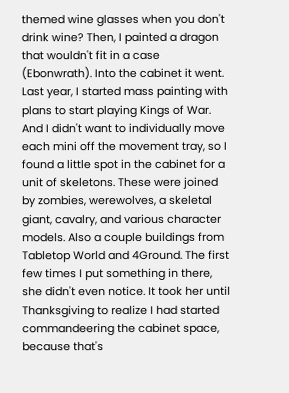themed wine glasses when you don't drink wine? Then, I painted a dragon that wouldn't fit in a case (Ebonwrath). Into the cabinet it went. Last year, I started mass painting with plans to start playing Kings of War. And I didn't want to individually move each mini off the movement tray, so I found a little spot in the cabinet for a unit of skeletons. These were joined by zombies, werewolves, a skeletal giant, cavalry, and various character models. Also a couple buildings from Tabletop World and 4Ground. The first few times I put something in there, she didn't even notice. It took her until Thanksgiving to realize I had started commandeering the cabinet space, because that's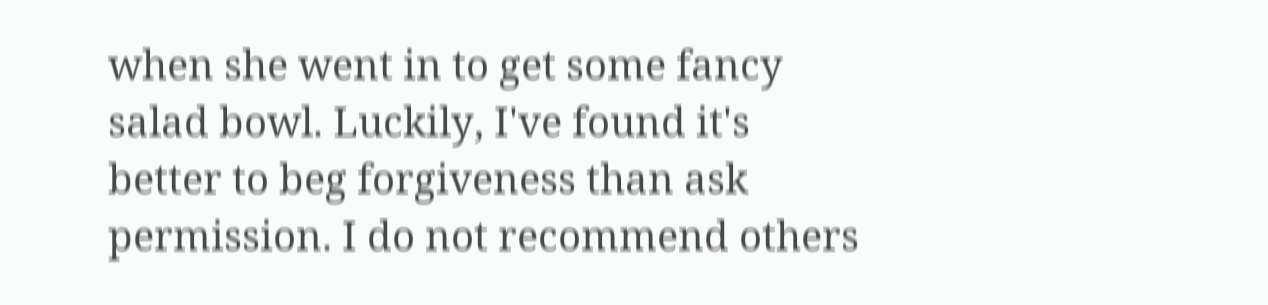when she went in to get some fancy salad bowl. Luckily, I've found it's better to beg forgiveness than ask permission. I do not recommend others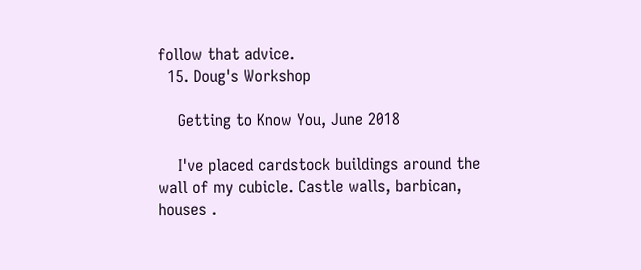follow that advice.
  15. Doug's Workshop

    Getting to Know You, June 2018

    I've placed cardstock buildings around the wall of my cubicle. Castle walls, barbican, houses .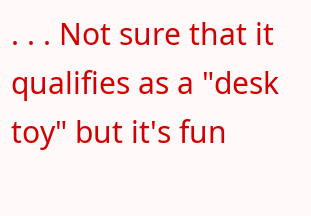. . . Not sure that it qualifies as a "desk toy" but it's fun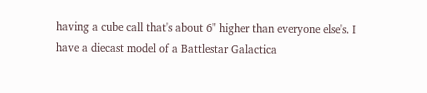having a cube call that's about 6" higher than everyone else's. I have a diecast model of a Battlestar Galactica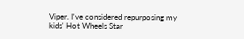Viper. I've considered repurposing my kids' Hot Wheels Star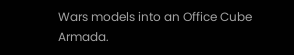Wars models into an Office Cube Armada.